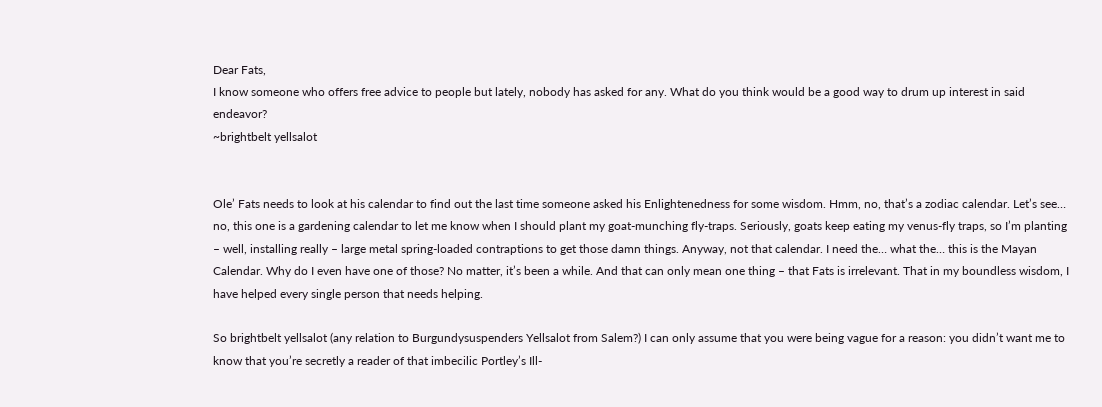Dear Fats,
I know someone who offers free advice to people but lately, nobody has asked for any. What do you think would be a good way to drum up interest in said endeavor?
~brightbelt yellsalot


Ole’ Fats needs to look at his calendar to find out the last time someone asked his Enlightenedness for some wisdom. Hmm, no, that’s a zodiac calendar. Let’s see… no, this one is a gardening calendar to let me know when I should plant my goat-munching fly-traps. Seriously, goats keep eating my venus-fly traps, so I’m planting – well, installing really – large metal spring-loaded contraptions to get those damn things. Anyway, not that calendar. I need the… what the… this is the Mayan Calendar. Why do I even have one of those? No matter, it’s been a while. And that can only mean one thing – that Fats is irrelevant. That in my boundless wisdom, I have helped every single person that needs helping.

So brightbelt yellsalot (any relation to Burgundysuspenders Yellsalot from Salem?) I can only assume that you were being vague for a reason: you didn’t want me to know that you’re secretly a reader of that imbecilic Portley’s Ill-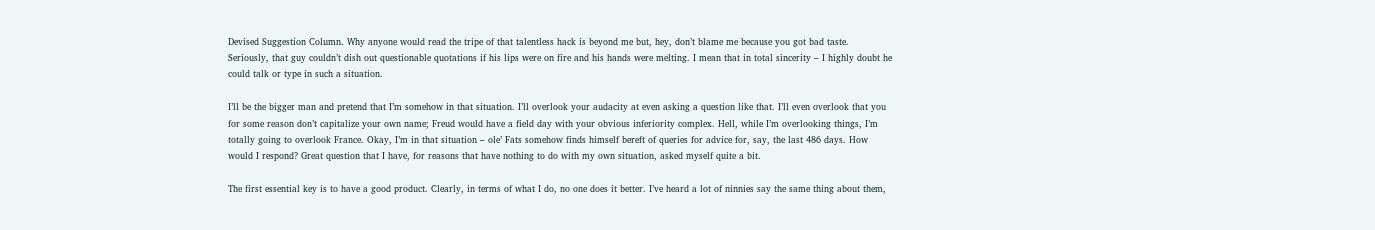Devised Suggestion Column. Why anyone would read the tripe of that talentless hack is beyond me but, hey, don’t blame me because you got bad taste. Seriously, that guy couldn’t dish out questionable quotations if his lips were on fire and his hands were melting. I mean that in total sincerity – I highly doubt he could talk or type in such a situation.

I’ll be the bigger man and pretend that I’m somehow in that situation. I’ll overlook your audacity at even asking a question like that. I’ll even overlook that you for some reason don’t capitalize your own name; Freud would have a field day with your obvious inferiority complex. Hell, while I’m overlooking things, I’m totally going to overlook France. Okay, I’m in that situation – ole’ Fats somehow finds himself bereft of queries for advice for, say, the last 486 days. How would I respond? Great question that I have, for reasons that have nothing to do with my own situation, asked myself quite a bit.

The first essential key is to have a good product. Clearly, in terms of what I do, no one does it better. I’ve heard a lot of ninnies say the same thing about them,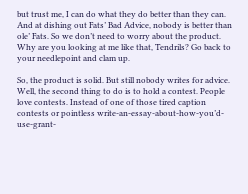but trust me, I can do what they do better than they can. And at dishing out Fats’ Bad Advice, nobody is better than ole’ Fats. So we don’t need to worry about the product. Why are you looking at me like that, Tendrils? Go back to your needlepoint and clam up.

So, the product is solid. But still nobody writes for advice. Well, the second thing to do is to hold a contest. People love contests. Instead of one of those tired caption contests or pointless write-an-essay-about-how-you’d-use-grant-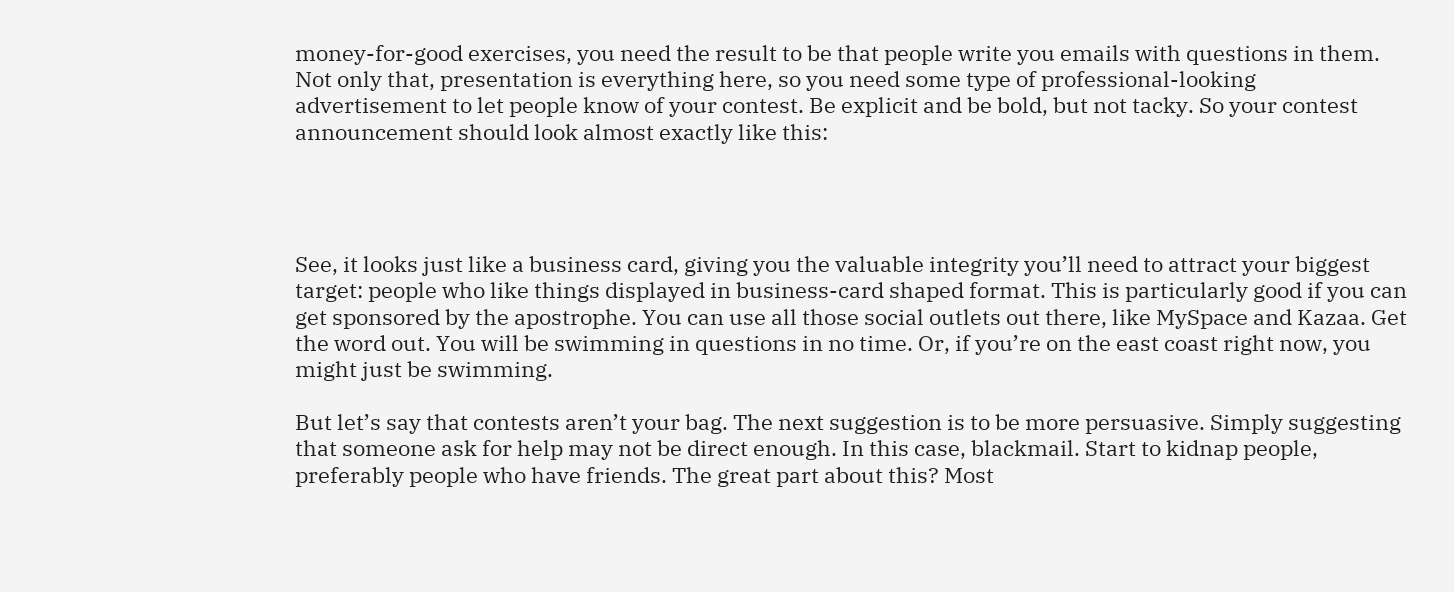money-for-good exercises, you need the result to be that people write you emails with questions in them. Not only that, presentation is everything here, so you need some type of professional-looking advertisement to let people know of your contest. Be explicit and be bold, but not tacky. So your contest announcement should look almost exactly like this:




See, it looks just like a business card, giving you the valuable integrity you’ll need to attract your biggest target: people who like things displayed in business-card shaped format. This is particularly good if you can get sponsored by the apostrophe. You can use all those social outlets out there, like MySpace and Kazaa. Get the word out. You will be swimming in questions in no time. Or, if you’re on the east coast right now, you might just be swimming.

But let’s say that contests aren’t your bag. The next suggestion is to be more persuasive. Simply suggesting that someone ask for help may not be direct enough. In this case, blackmail. Start to kidnap people, preferably people who have friends. The great part about this? Most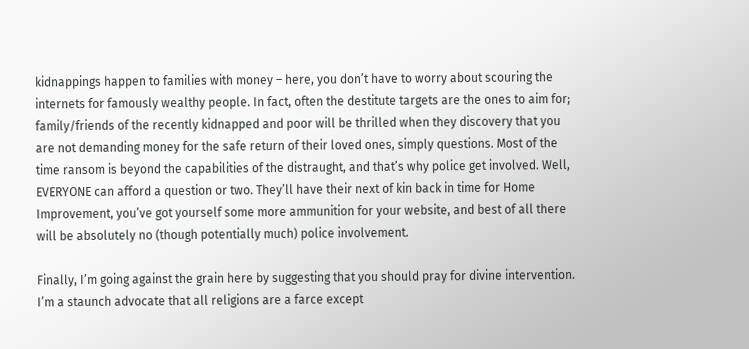kidnappings happen to families with money – here, you don’t have to worry about scouring the internets for famously wealthy people. In fact, often the destitute targets are the ones to aim for; family/friends of the recently kidnapped and poor will be thrilled when they discovery that you are not demanding money for the safe return of their loved ones, simply questions. Most of the time ransom is beyond the capabilities of the distraught, and that’s why police get involved. Well, EVERYONE can afford a question or two. They’ll have their next of kin back in time for Home Improvement, you’ve got yourself some more ammunition for your website, and best of all there will be absolutely no (though potentially much) police involvement.

Finally, I’m going against the grain here by suggesting that you should pray for divine intervention. I’m a staunch advocate that all religions are a farce except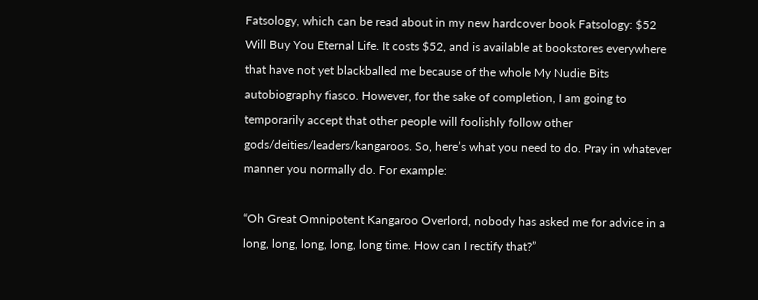Fatsology, which can be read about in my new hardcover book Fatsology: $52 Will Buy You Eternal Life. It costs $52, and is available at bookstores everywhere that have not yet blackballed me because of the whole My Nudie Bits autobiography fiasco. However, for the sake of completion, I am going to temporarily accept that other people will foolishly follow other gods/deities/leaders/kangaroos. So, here’s what you need to do. Pray in whatever manner you normally do. For example:

“Oh Great Omnipotent Kangaroo Overlord, nobody has asked me for advice in a long, long, long, long, long time. How can I rectify that?”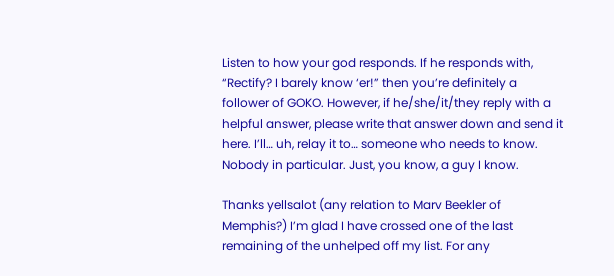Listen to how your god responds. If he responds with, “Rectify? I barely know ‘er!” then you’re definitely a follower of GOKO. However, if he/she/it/they reply with a helpful answer, please write that answer down and send it here. I’ll… uh, relay it to… someone who needs to know. Nobody in particular. Just, you know, a guy I know.

Thanks yellsalot (any relation to Marv Beekler of Memphis?) I’m glad I have crossed one of the last remaining of the unhelped off my list. For any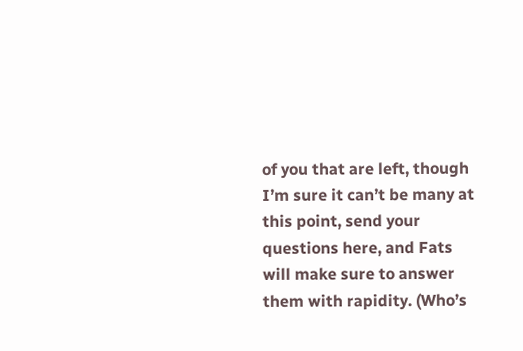of you that are left, though I’m sure it can’t be many at this point, send your questions here, and Fats will make sure to answer them with rapidity. (Who’s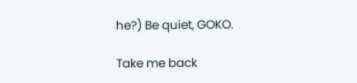he?) Be quiet, GOKO.

Take me back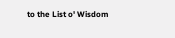to the List o' Wisdom